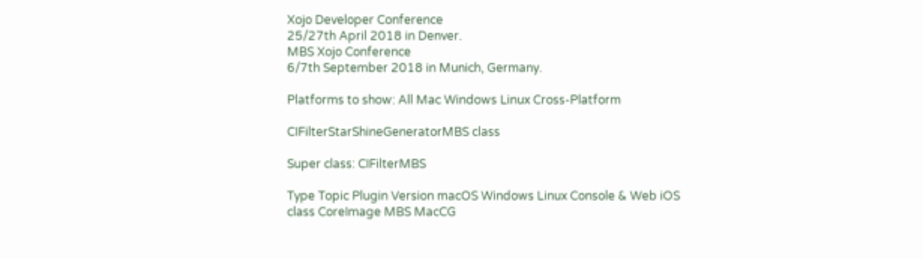Xojo Developer Conference
25/27th April 2018 in Denver.
MBS Xojo Conference
6/7th September 2018 in Munich, Germany.

Platforms to show: All Mac Windows Linux Cross-Platform

CIFilterStarShineGeneratorMBS class

Super class: CIFilterMBS

Type Topic Plugin Version macOS Windows Linux Console & Web iOS
class CoreImage MBS MacCG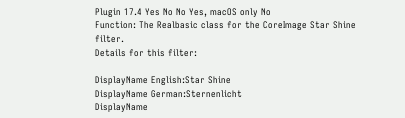Plugin 17.4 Yes No No Yes, macOS only No
Function: The Realbasic class for the CoreImage Star Shine filter.
Details for this filter:

DisplayName English:Star Shine
DisplayName German:Sternenlicht
DisplayName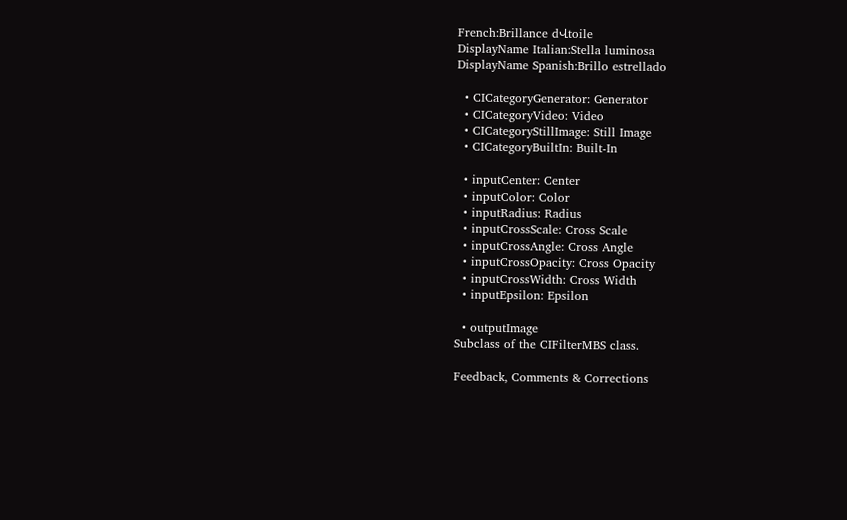French:Brillance dՎtoile
DisplayName Italian:Stella luminosa
DisplayName Spanish:Brillo estrellado

  • CICategoryGenerator: Generator
  • CICategoryVideo: Video
  • CICategoryStillImage: Still Image
  • CICategoryBuiltIn: Built-In

  • inputCenter: Center
  • inputColor: Color
  • inputRadius: Radius
  • inputCrossScale: Cross Scale
  • inputCrossAngle: Cross Angle
  • inputCrossOpacity: Cross Opacity
  • inputCrossWidth: Cross Width
  • inputEpsilon: Epsilon

  • outputImage
Subclass of the CIFilterMBS class.

Feedback, Comments & Corrections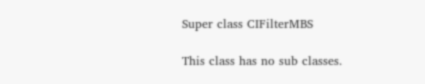Super class CIFilterMBS

This class has no sub classes.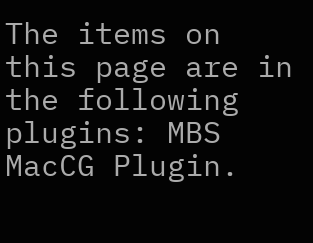The items on this page are in the following plugins: MBS MacCG Plugin.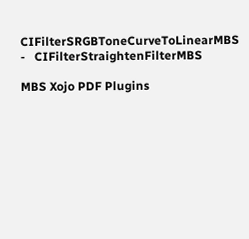CIFilterSRGBToneCurveToLinearMBS   -   CIFilterStraightenFilterMBS

MBS Xojo PDF Plugins